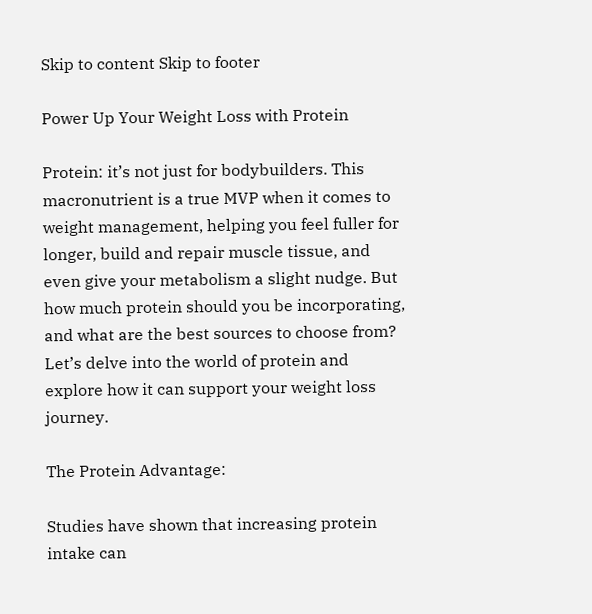Skip to content Skip to footer

Power Up Your Weight Loss with Protein

Protein: it’s not just for bodybuilders. This macronutrient is a true MVP when it comes to weight management, helping you feel fuller for longer, build and repair muscle tissue, and even give your metabolism a slight nudge. But how much protein should you be incorporating, and what are the best sources to choose from? Let’s delve into the world of protein and explore how it can support your weight loss journey.

The Protein Advantage:

Studies have shown that increasing protein intake can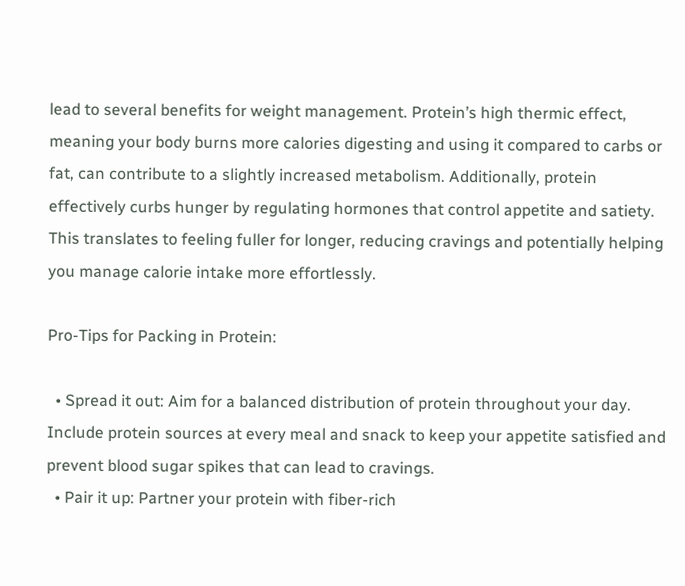lead to several benefits for weight management. Protein’s high thermic effect, meaning your body burns more calories digesting and using it compared to carbs or fat, can contribute to a slightly increased metabolism. Additionally, protein effectively curbs hunger by regulating hormones that control appetite and satiety. This translates to feeling fuller for longer, reducing cravings and potentially helping you manage calorie intake more effortlessly.

Pro-Tips for Packing in Protein:

  • Spread it out: Aim for a balanced distribution of protein throughout your day. Include protein sources at every meal and snack to keep your appetite satisfied and prevent blood sugar spikes that can lead to cravings.
  • Pair it up: Partner your protein with fiber-rich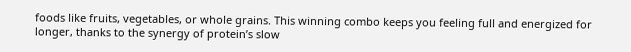foods like fruits, vegetables, or whole grains. This winning combo keeps you feeling full and energized for longer, thanks to the synergy of protein’s slow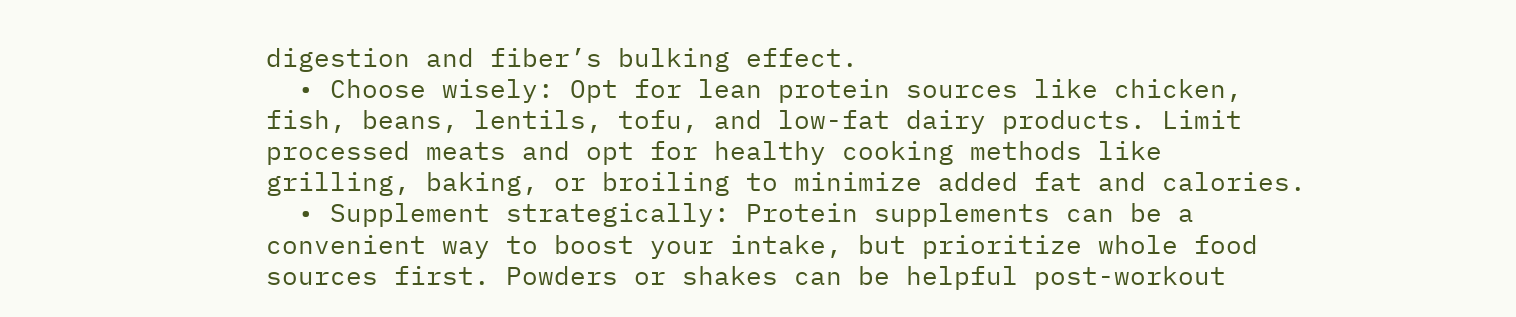digestion and fiber’s bulking effect.
  • Choose wisely: Opt for lean protein sources like chicken, fish, beans, lentils, tofu, and low-fat dairy products. Limit processed meats and opt for healthy cooking methods like grilling, baking, or broiling to minimize added fat and calories.
  • Supplement strategically: Protein supplements can be a convenient way to boost your intake, but prioritize whole food sources first. Powders or shakes can be helpful post-workout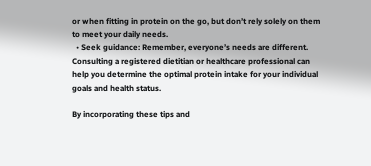or when fitting in protein on the go, but don’t rely solely on them to meet your daily needs.
  • Seek guidance: Remember, everyone’s needs are different. Consulting a registered dietitian or healthcare professional can help you determine the optimal protein intake for your individual goals and health status.

By incorporating these tips and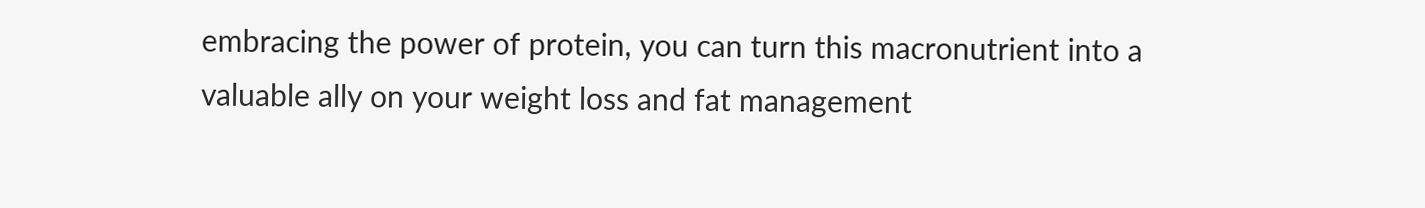embracing the power of protein, you can turn this macronutrient into a valuable ally on your weight loss and fat management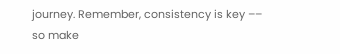journey. Remember, consistency is key –– so make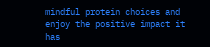mindful protein choices and enjoy the positive impact it has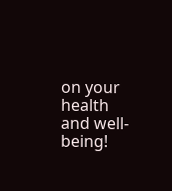on your health and well-being!